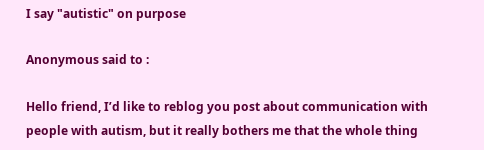I say "autistic" on purpose

Anonymous said to :

Hello friend, I’d like to reblog you post about communication with people with autism, but it really bothers me that the whole thing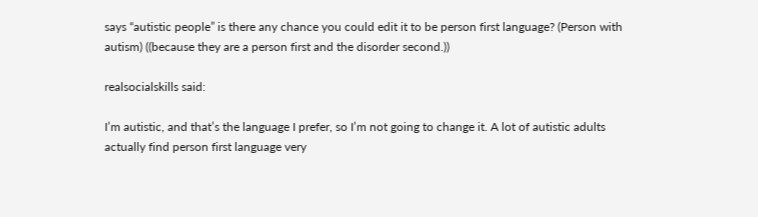says “autistic people” is there any chance you could edit it to be person first language? (Person with autism) ((because they are a person first and the disorder second.))

realsocialskills said:

I’m autistic, and that’s the language I prefer, so I’m not going to change it. A lot of autistic adults actually find person first language very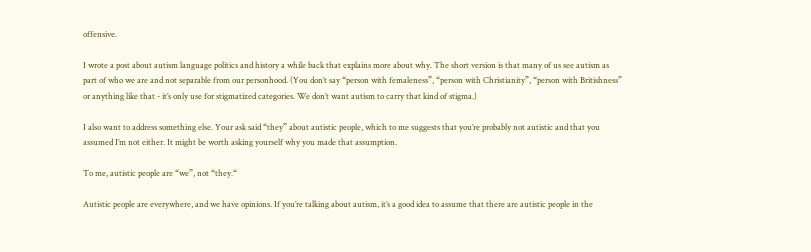offensive.

I wrote a post about autism language politics and history a while back that explains more about why. The short version is that many of us see autism as part of who we are and not separable from our personhood. (You don’t say “person with femaleness”, “person with Christianity”, “person with Britishness” or anything like that - it’s only use for stigmatized categories. We don’t want autism to carry that kind of stigma.)

I also want to address something else. Your ask said “they” about autistic people, which to me suggests that you’re probably not autistic and that you assumed I’m not either. It might be worth asking yourself why you made that assumption.

To me, autistic people are “we”, not “they.“

Autistic people are everywhere, and we have opinions. If you’re talking about autism, it’s a good idea to assume that there are autistic people in the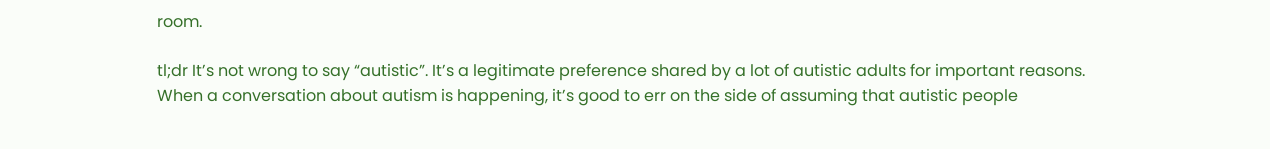room.

tl;dr It’s not wrong to say “autistic”. It’s a legitimate preference shared by a lot of autistic adults for important reasons. When a conversation about autism is happening, it’s good to err on the side of assuming that autistic people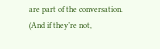are part of the conversation. (And if they’re not,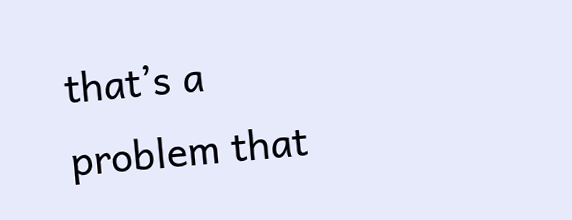that’s a problem that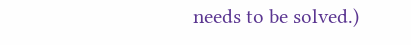needs to be solved.)